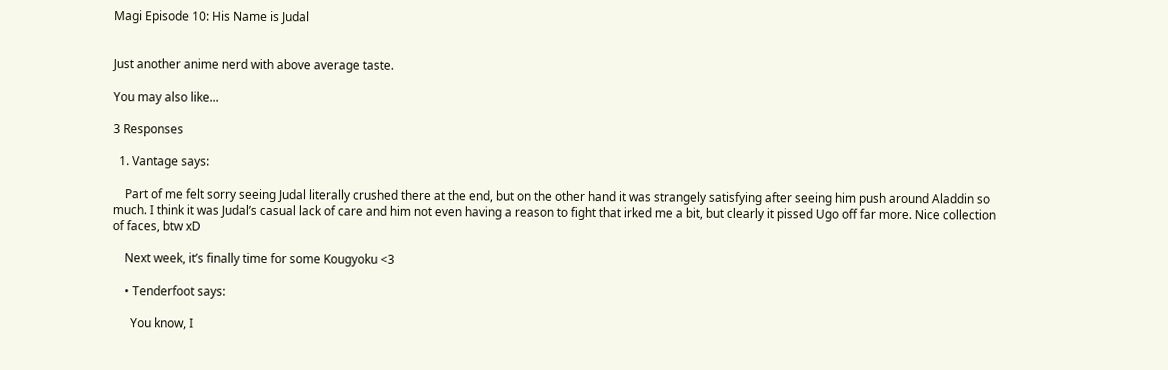Magi Episode 10: His Name is Judal


Just another anime nerd with above average taste.

You may also like...

3 Responses

  1. Vantage says:

    Part of me felt sorry seeing Judal literally crushed there at the end, but on the other hand it was strangely satisfying after seeing him push around Aladdin so much. I think it was Judal’s casual lack of care and him not even having a reason to fight that irked me a bit, but clearly it pissed Ugo off far more. Nice collection of faces, btw xD

    Next week, it’s finally time for some Kougyoku <3

    • Tenderfoot says:

      You know, I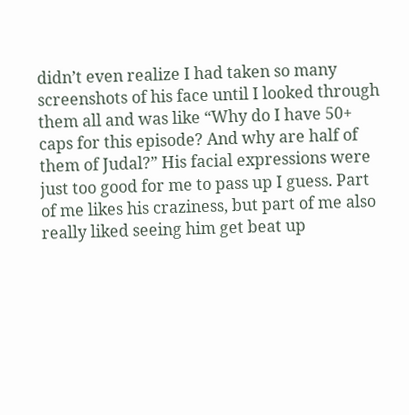didn’t even realize I had taken so many screenshots of his face until I looked through them all and was like “Why do I have 50+ caps for this episode? And why are half of them of Judal?” His facial expressions were just too good for me to pass up I guess. Part of me likes his craziness, but part of me also really liked seeing him get beat up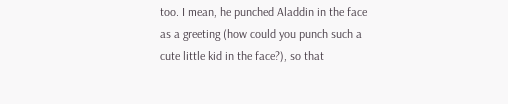too. I mean, he punched Aladdin in the face as a greeting (how could you punch such a cute little kid in the face?), so that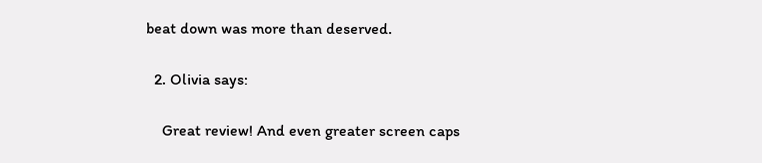beat down was more than deserved.

  2. Olivia says:

    Great review! And even greater screen caps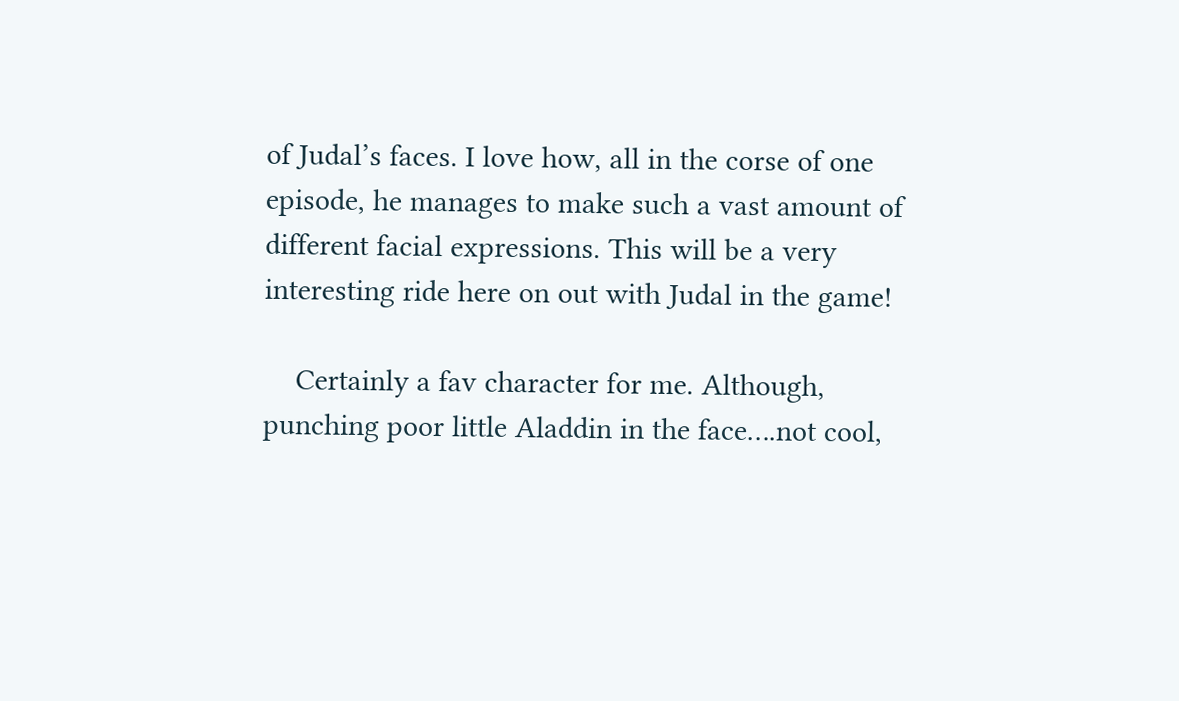of Judal’s faces. I love how, all in the corse of one episode, he manages to make such a vast amount of different facial expressions. This will be a very interesting ride here on out with Judal in the game!

    Certainly a fav character for me. Although, punching poor little Aladdin in the face….not cool,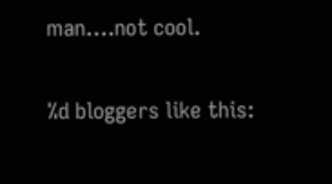man….not cool.

%d bloggers like this: